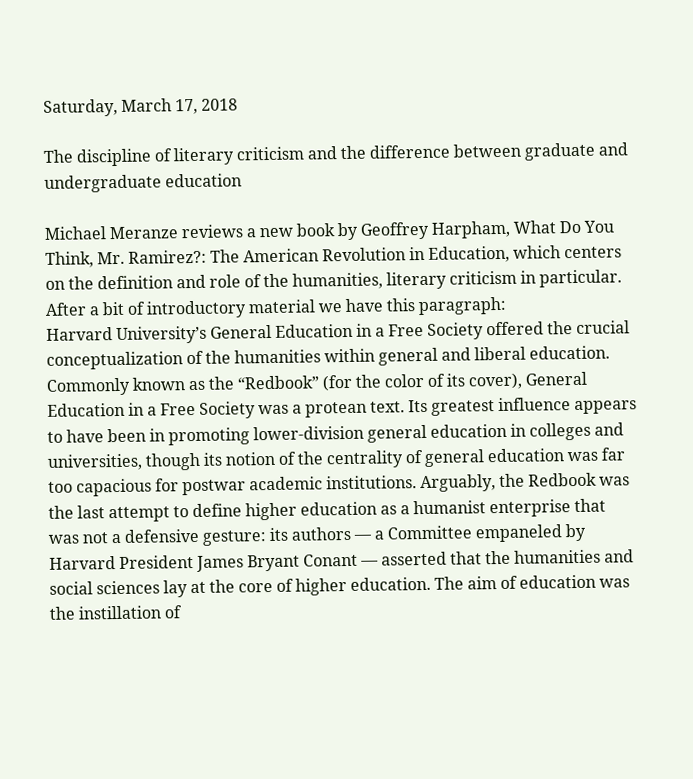Saturday, March 17, 2018

The discipline of literary criticism and the difference between graduate and undergraduate education

Michael Meranze reviews a new book by Geoffrey Harpham, What Do You Think, Mr. Ramirez?: The American Revolution in Education, which centers on the definition and role of the humanities, literary criticism in particular. After a bit of introductory material we have this paragraph:
Harvard University’s General Education in a Free Society offered the crucial conceptualization of the humanities within general and liberal education. Commonly known as the “Redbook” (for the color of its cover), General Education in a Free Society was a protean text. Its greatest influence appears to have been in promoting lower-division general education in colleges and universities, though its notion of the centrality of general education was far too capacious for postwar academic institutions. Arguably, the Redbook was the last attempt to define higher education as a humanist enterprise that was not a defensive gesture: its authors — a Committee empaneled by Harvard President James Bryant Conant — asserted that the humanities and social sciences lay at the core of higher education. The aim of education was the instillation of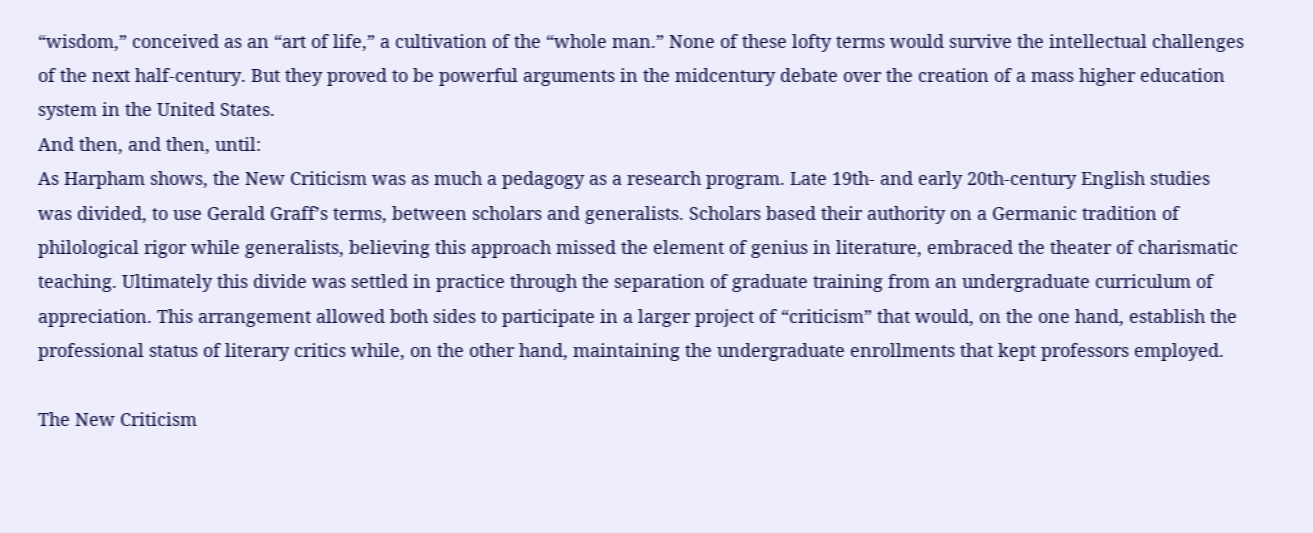“wisdom,” conceived as an “art of life,” a cultivation of the “whole man.” None of these lofty terms would survive the intellectual challenges of the next half-century. But they proved to be powerful arguments in the midcentury debate over the creation of a mass higher education system in the United States.
And then, and then, until:
As Harpham shows, the New Criticism was as much a pedagogy as a research program. Late 19th- and early 20th-century English studies was divided, to use Gerald Graff’s terms, between scholars and generalists. Scholars based their authority on a Germanic tradition of philological rigor while generalists, believing this approach missed the element of genius in literature, embraced the theater of charismatic teaching. Ultimately this divide was settled in practice through the separation of graduate training from an undergraduate curriculum of appreciation. This arrangement allowed both sides to participate in a larger project of “criticism” that would, on the one hand, establish the professional status of literary critics while, on the other hand, maintaining the undergraduate enrollments that kept professors employed.

The New Criticism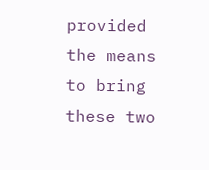provided the means to bring these two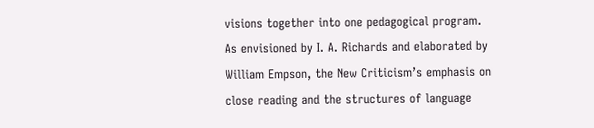visions together into one pedagogical program. As envisioned by I. A. Richards and elaborated by William Empson, the New Criticism’s emphasis on close reading and the structures of language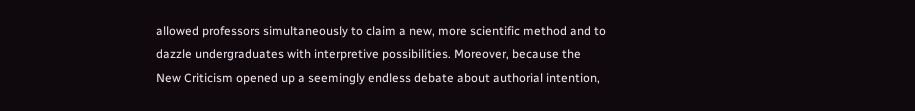allowed professors simultaneously to claim a new, more scientific method and to dazzle undergraduates with interpretive possibilities. Moreover, because the New Criticism opened up a seemingly endless debate about authorial intention,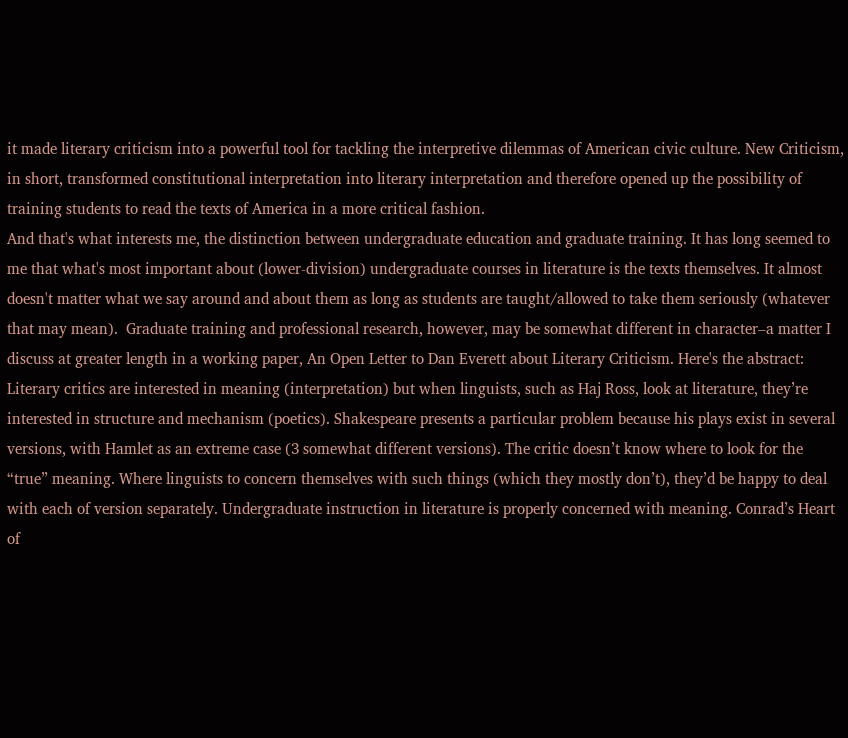it made literary criticism into a powerful tool for tackling the interpretive dilemmas of American civic culture. New Criticism, in short, transformed constitutional interpretation into literary interpretation and therefore opened up the possibility of training students to read the texts of America in a more critical fashion.
And that's what interests me, the distinction between undergraduate education and graduate training. It has long seemed to me that what's most important about (lower-division) undergraduate courses in literature is the texts themselves. It almost doesn't matter what we say around and about them as long as students are taught/allowed to take them seriously (whatever that may mean).  Graduate training and professional research, however, may be somewhat different in character–a matter I discuss at greater length in a working paper, An Open Letter to Dan Everett about Literary Criticism. Here's the abstract:
Literary critics are interested in meaning (interpretation) but when linguists, such as Haj Ross, look at literature, they’re interested in structure and mechanism (poetics). Shakespeare presents a particular problem because his plays exist in several versions, with Hamlet as an extreme case (3 somewhat different versions). The critic doesn’t know where to look for the “true” meaning. Where linguists to concern themselves with such things (which they mostly don’t), they’d be happy to deal with each of version separately. Undergraduate instruction in literature is properly concerned with meaning. Conrad’s Heart of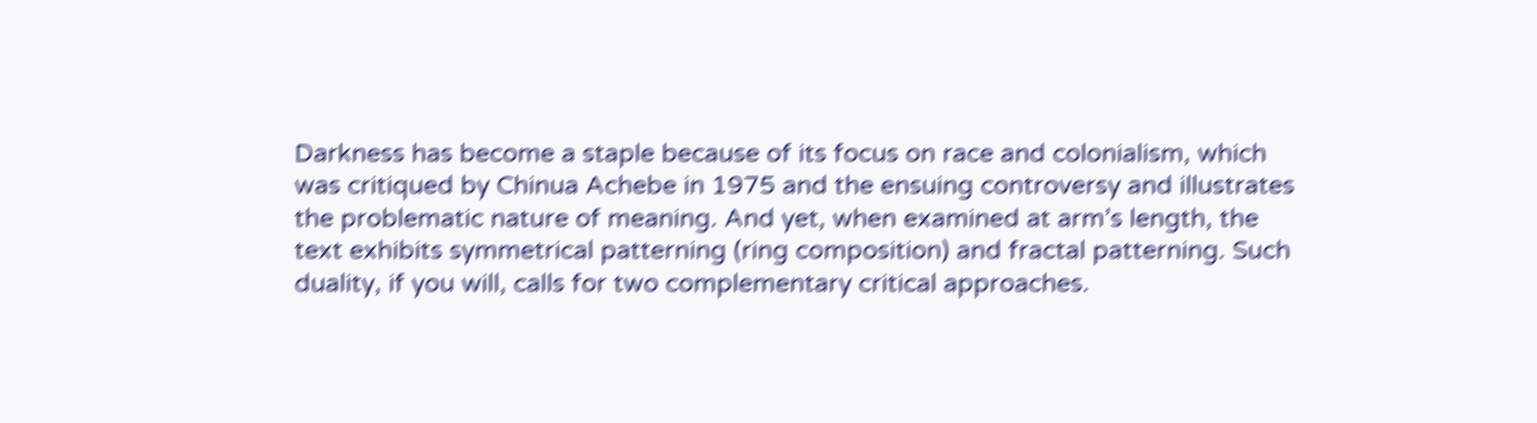Darkness has become a staple because of its focus on race and colonialism, which was critiqued by Chinua Achebe in 1975 and the ensuing controversy and illustrates the problematic nature of meaning. And yet, when examined at arm’s length, the text exhibits symmetrical patterning (ring composition) and fractal patterning. Such duality, if you will, calls for two complementary critical approaches.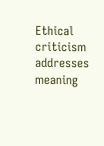Ethical criticism addresses meaning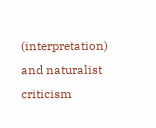(interpretation) and naturalist criticism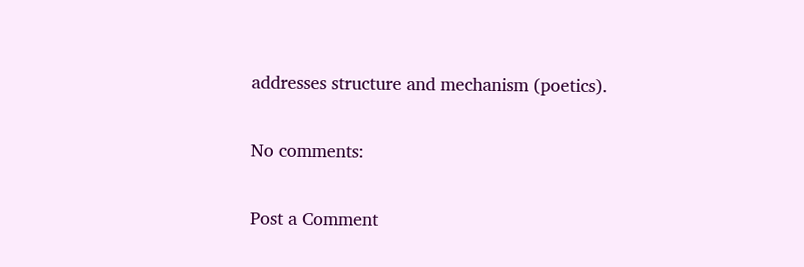addresses structure and mechanism (poetics).

No comments:

Post a Comment